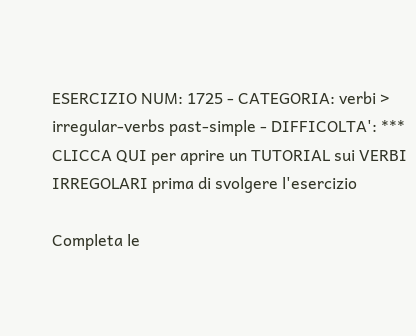ESERCIZIO NUM: 1725 - CATEGORIA: verbi > irregular-verbs past-simple - DIFFICOLTA': ***
CLICCA QUI per aprire un TUTORIAL sui VERBI IRREGOLARI prima di svolgere l'esercizio

Completa le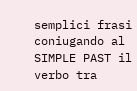semplici frasi coniugando al SIMPLE PAST il verbo tra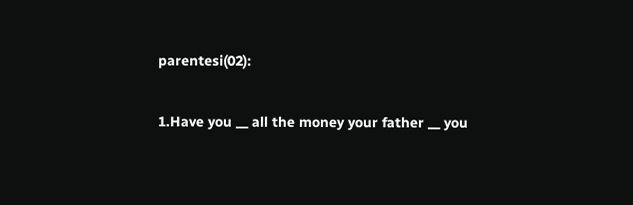parentesi(02):

1.Have you __ all the money your father __ you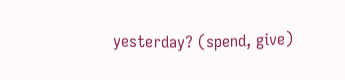yesterday? (spend, give)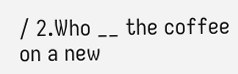/ 2.Who __ the coffee on a new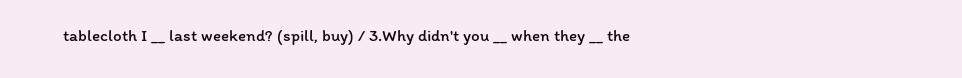tablecloth I __ last weekend? (spill, buy) / 3.Why didn't you __ when they __ the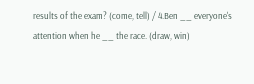results of the exam? (come, tell) / 4.Ben __ everyone's attention when he __ the race. (draw, win)